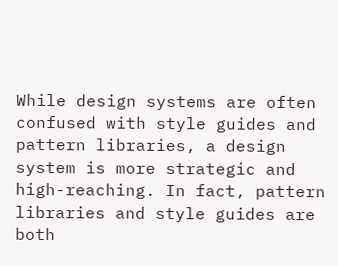While design systems are often confused with style guides and pattern libraries, a design system is more strategic and high-reaching. In fact, pattern libraries and style guides are both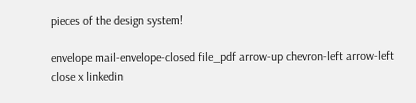pieces of the design system!

envelope mail-envelope-closed file_pdf arrow-up chevron-left arrow-left close x linkedin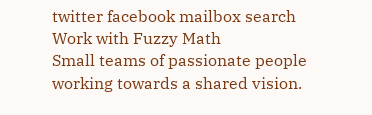twitter facebook mailbox search
Work with Fuzzy Math
Small teams of passionate people working towards a shared vision.